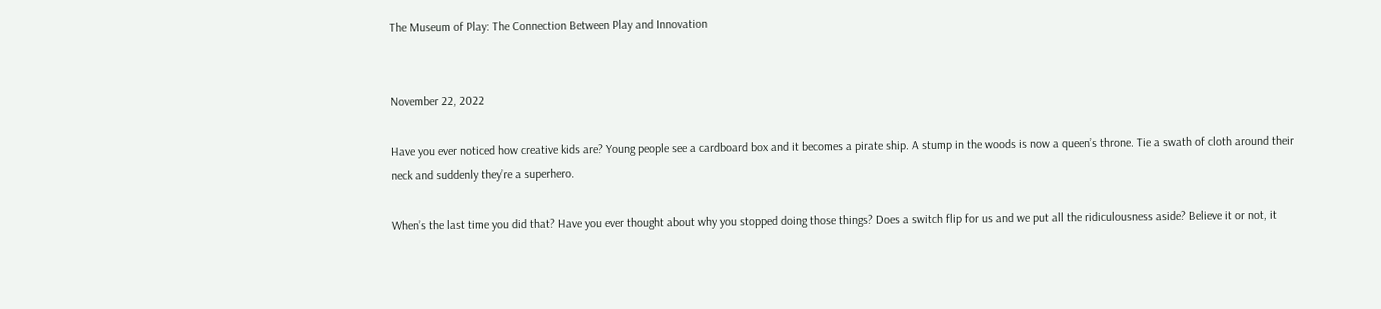The Museum of Play: The Connection Between Play and Innovation


November 22, 2022

Have you ever noticed how creative kids are? Young people see a cardboard box and it becomes a pirate ship. A stump in the woods is now a queen’s throne. Tie a swath of cloth around their neck and suddenly they’re a superhero.

When’s the last time you did that? Have you ever thought about why you stopped doing those things? Does a switch flip for us and we put all the ridiculousness aside? Believe it or not, it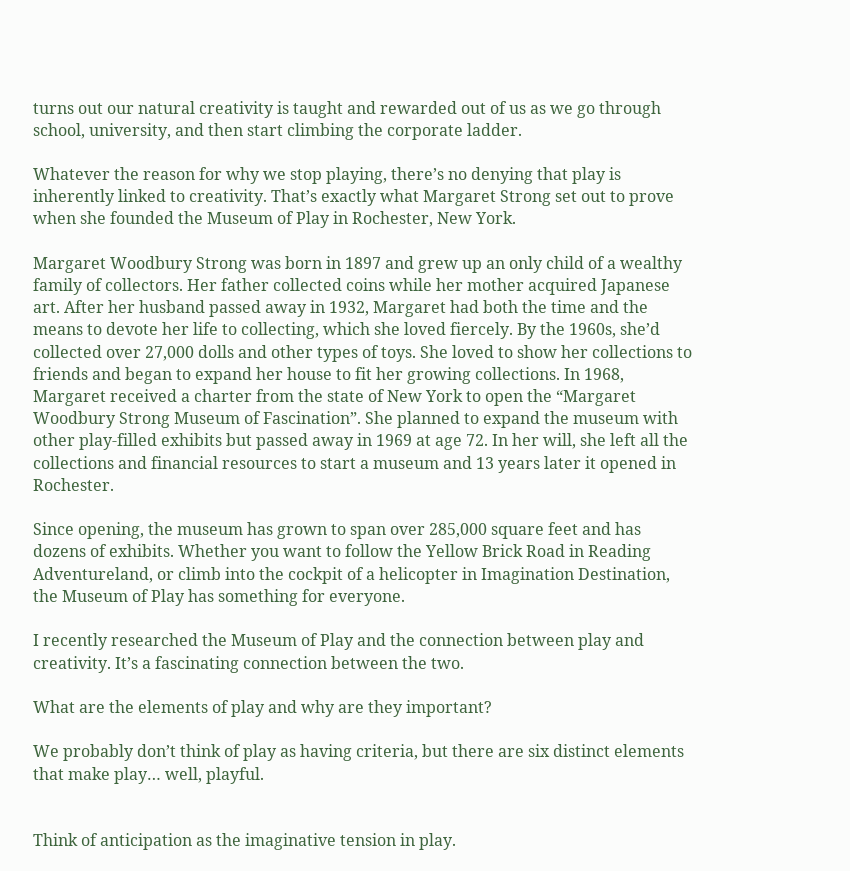turns out our natural creativity is taught and rewarded out of us as we go through school, university, and then start climbing the corporate ladder.

Whatever the reason for why we stop playing, there’s no denying that play is inherently linked to creativity. That’s exactly what Margaret Strong set out to prove when she founded the Museum of Play in Rochester, New York.

Margaret Woodbury Strong was born in 1897 and grew up an only child of a wealthy family of collectors. Her father collected coins while her mother acquired Japanese art. After her husband passed away in 1932, Margaret had both the time and the means to devote her life to collecting, which she loved fiercely. By the 1960s, she’d collected over 27,000 dolls and other types of toys. She loved to show her collections to friends and began to expand her house to fit her growing collections. In 1968, Margaret received a charter from the state of New York to open the “Margaret Woodbury Strong Museum of Fascination”. She planned to expand the museum with other play-filled exhibits but passed away in 1969 at age 72. In her will, she left all the collections and financial resources to start a museum and 13 years later it opened in Rochester.

Since opening, the museum has grown to span over 285,000 square feet and has dozens of exhibits. Whether you want to follow the Yellow Brick Road in Reading Adventureland, or climb into the cockpit of a helicopter in Imagination Destination, the Museum of Play has something for everyone.

I recently researched the Museum of Play and the connection between play and creativity. It’s a fascinating connection between the two.

What are the elements of play and why are they important?

We probably don’t think of play as having criteria, but there are six distinct elements that make play… well, playful.


Think of anticipation as the imaginative tension in play.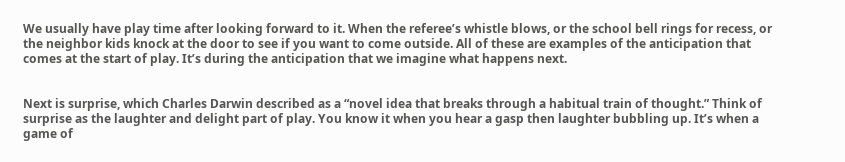We usually have play time after looking forward to it. When the referee’s whistle blows, or the school bell rings for recess, or the neighbor kids knock at the door to see if you want to come outside. All of these are examples of the anticipation that comes at the start of play. It’s during the anticipation that we imagine what happens next.


Next is surprise, which Charles Darwin described as a “novel idea that breaks through a habitual train of thought.” Think of surprise as the laughter and delight part of play. You know it when you hear a gasp then laughter bubbling up. It’s when a game of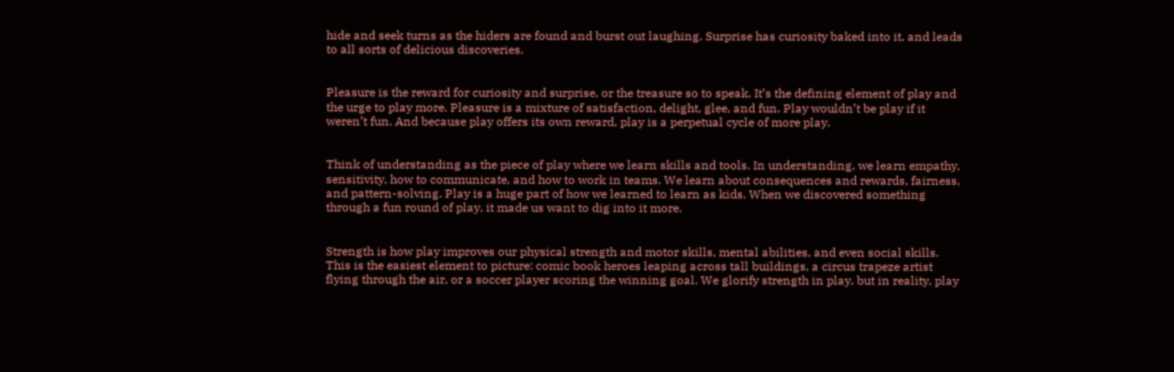hide and seek turns as the hiders are found and burst out laughing. Surprise has curiosity baked into it, and leads to all sorts of delicious discoveries.


Pleasure is the reward for curiosity and surprise, or the treasure so to speak. It’s the defining element of play and the urge to play more. Pleasure is a mixture of satisfaction, delight, glee, and fun. Play wouldn’t be play if it weren’t fun. And because play offers its own reward, play is a perpetual cycle of more play.


Think of understanding as the piece of play where we learn skills and tools. In understanding, we learn empathy, sensitivity, how to communicate, and how to work in teams. We learn about consequences and rewards, fairness, and pattern-solving. Play is a huge part of how we learned to learn as kids. When we discovered something through a fun round of play, it made us want to dig into it more.


Strength is how play improves our physical strength and motor skills, mental abilities, and even social skills. This is the easiest element to picture: comic book heroes leaping across tall buildings, a circus trapeze artist flying through the air, or a soccer player scoring the winning goal. We glorify strength in play, but in reality, play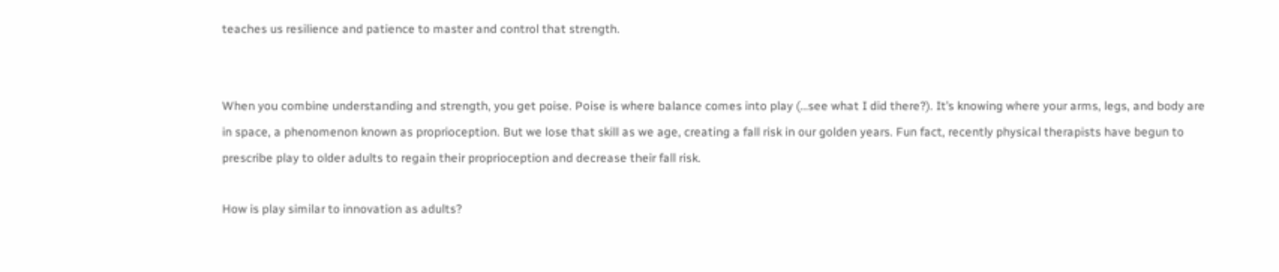teaches us resilience and patience to master and control that strength.


When you combine understanding and strength, you get poise. Poise is where balance comes into play (…see what I did there?). It’s knowing where your arms, legs, and body are in space, a phenomenon known as proprioception. But we lose that skill as we age, creating a fall risk in our golden years. Fun fact, recently physical therapists have begun to prescribe play to older adults to regain their proprioception and decrease their fall risk.

How is play similar to innovation as adults?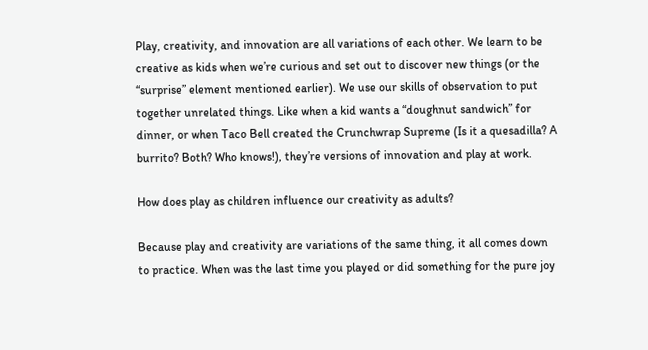Play, creativity, and innovation are all variations of each other. We learn to be creative as kids when we’re curious and set out to discover new things (or the “surprise” element mentioned earlier). We use our skills of observation to put together unrelated things. Like when a kid wants a “doughnut sandwich” for dinner, or when Taco Bell created the Crunchwrap Supreme (Is it a quesadilla? A burrito? Both? Who knows!), they’re versions of innovation and play at work.

How does play as children influence our creativity as adults?

Because play and creativity are variations of the same thing, it all comes down to practice. When was the last time you played or did something for the pure joy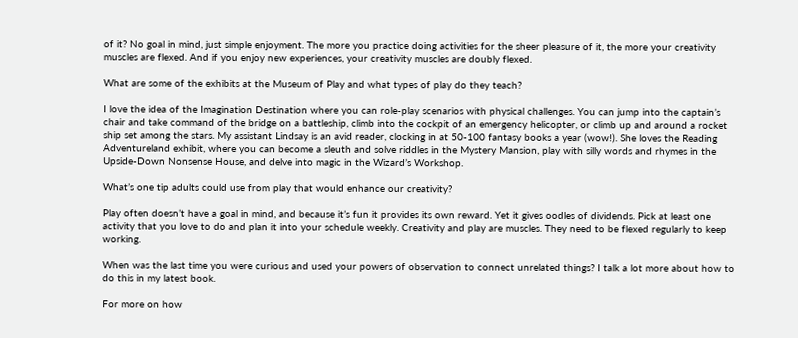of it? No goal in mind, just simple enjoyment. The more you practice doing activities for the sheer pleasure of it, the more your creativity muscles are flexed. And if you enjoy new experiences, your creativity muscles are doubly flexed.

What are some of the exhibits at the Museum of Play and what types of play do they teach?

I love the idea of the Imagination Destination where you can role-play scenarios with physical challenges. You can jump into the captain’s chair and take command of the bridge on a battleship, climb into the cockpit of an emergency helicopter, or climb up and around a rocket ship set among the stars. My assistant Lindsay is an avid reader, clocking in at 50-100 fantasy books a year (wow!). She loves the Reading Adventureland exhibit, where you can become a sleuth and solve riddles in the Mystery Mansion, play with silly words and rhymes in the Upside-Down Nonsense House, and delve into magic in the Wizard’s Workshop.

What’s one tip adults could use from play that would enhance our creativity?

Play often doesn’t have a goal in mind, and because it’s fun it provides its own reward. Yet it gives oodles of dividends. Pick at least one activity that you love to do and plan it into your schedule weekly. Creativity and play are muscles. They need to be flexed regularly to keep working.

When was the last time you were curious and used your powers of observation to connect unrelated things? I talk a lot more about how to do this in my latest book.

For more on how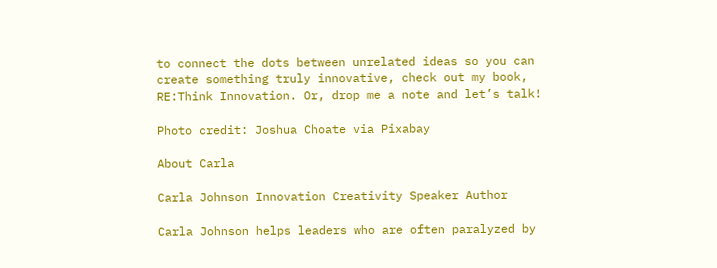to connect the dots between unrelated ideas so you can create something truly innovative, check out my book, RE:Think Innovation. Or, drop me a note and let’s talk!

Photo credit: Joshua Choate via Pixabay

About Carla

Carla Johnson Innovation Creativity Speaker Author

Carla Johnson helps leaders who are often paralyzed by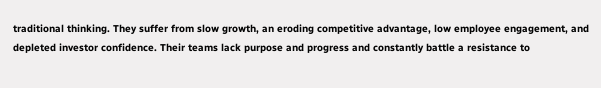traditional thinking. They suffer from slow growth, an eroding competitive advantage, low employee engagement, and depleted investor confidence. Their teams lack purpose and progress and constantly battle a resistance to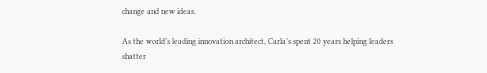change and new ideas.

As the world’s leading innovation architect, Carla’s spent 20 years helping leaders shatter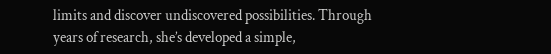limits and discover undiscovered possibilities. Through years of research, she’s developed a simple,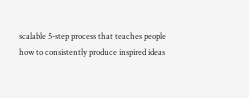scalable 5-step process that teaches people how to consistently produce inspired ideas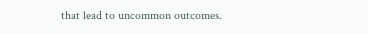that lead to uncommon outcomes.